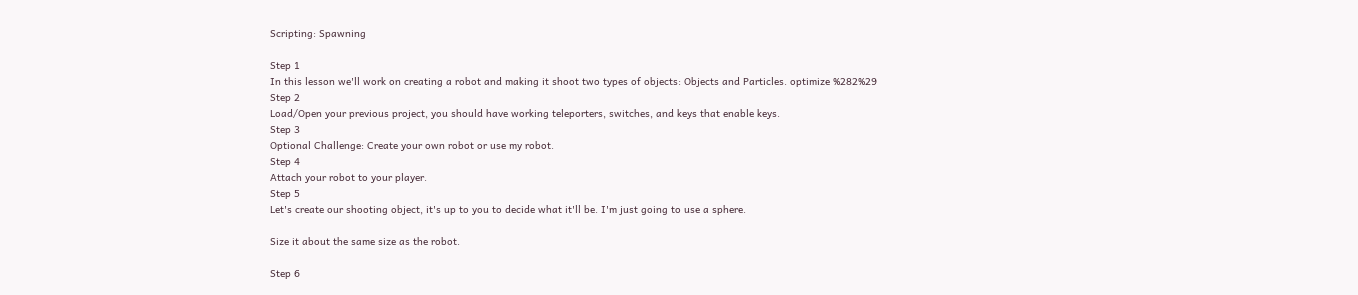Scripting: Spawning

Step 1
In this lesson we'll work on creating a robot and making it shoot two types of objects: Objects and Particles. optimize %282%29
Step 2
Load/Open your previous project, you should have working teleporters, switches, and keys that enable keys.
Step 3
Optional Challenge: Create your own robot or use my robot.
Step 4
Attach your robot to your player.
Step 5
Let's create our shooting object, it's up to you to decide what it'll be. I'm just going to use a sphere.

Size it about the same size as the robot.

Step 6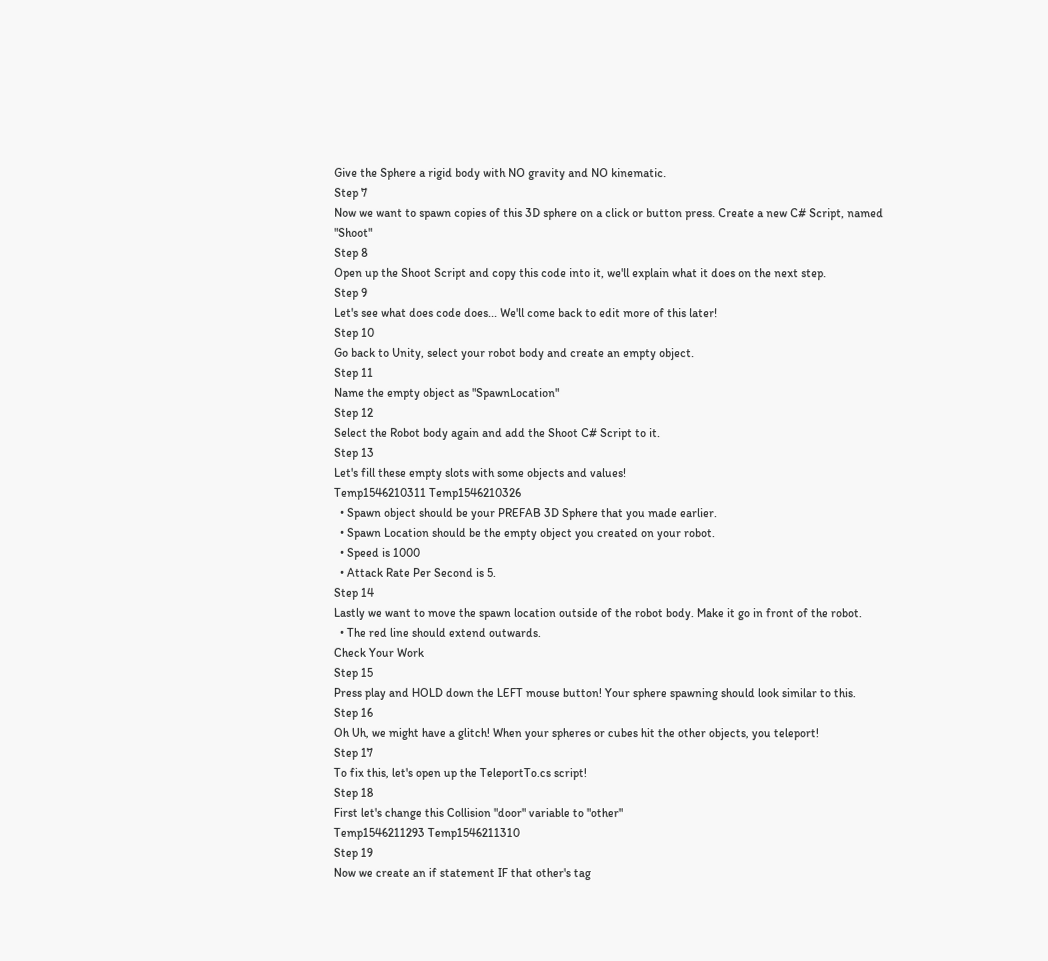Give the Sphere a rigid body with NO gravity and NO kinematic.
Step 7
Now we want to spawn copies of this 3D sphere on a click or button press. Create a new C# Script, named "Shoot"
Step 8
Open up the Shoot Script and copy this code into it, we'll explain what it does on the next step.
Step 9
Let's see what does code does... We'll come back to edit more of this later!
Step 10
Go back to Unity, select your robot body and create an empty object.
Step 11
Name the empty object as "SpawnLocation"
Step 12
Select the Robot body again and add the Shoot C# Script to it.
Step 13
Let's fill these empty slots with some objects and values!
Temp1546210311 Temp1546210326
  • Spawn object should be your PREFAB 3D Sphere that you made earlier.
  • Spawn Location should be the empty object you created on your robot.
  • Speed is 1000
  • Attack Rate Per Second is 5.
Step 14
Lastly we want to move the spawn location outside of the robot body. Make it go in front of the robot.
  • The red line should extend outwards.
Check Your Work
Step 15
Press play and HOLD down the LEFT mouse button! Your sphere spawning should look similar to this.
Step 16
Oh Uh, we might have a glitch! When your spheres or cubes hit the other objects, you teleport!
Step 17
To fix this, let's open up the TeleportTo.cs script!
Step 18
First let's change this Collision "door" variable to "other"
Temp1546211293 Temp1546211310
Step 19
Now we create an if statement IF that other's tag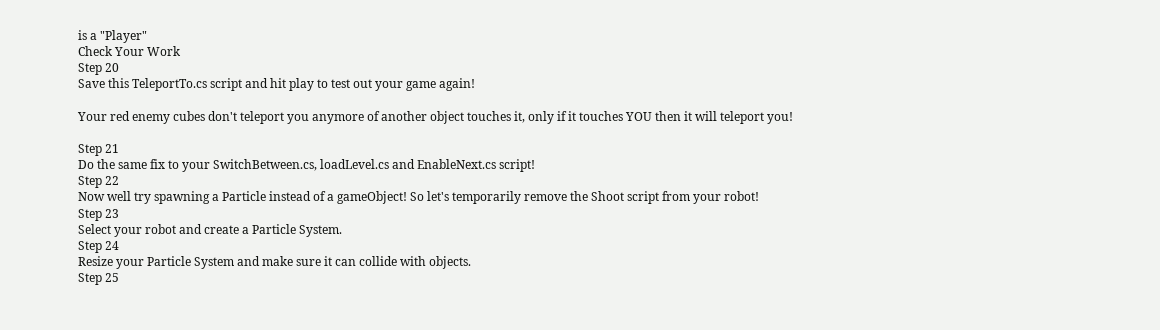is a "Player"
Check Your Work
Step 20
Save this TeleportTo.cs script and hit play to test out your game again!

Your red enemy cubes don't teleport you anymore of another object touches it, only if it touches YOU then it will teleport you!

Step 21
Do the same fix to your SwitchBetween.cs, loadLevel.cs and EnableNext.cs script!
Step 22
Now well try spawning a Particle instead of a gameObject! So let's temporarily remove the Shoot script from your robot!
Step 23
Select your robot and create a Particle System.
Step 24
Resize your Particle System and make sure it can collide with objects.
Step 25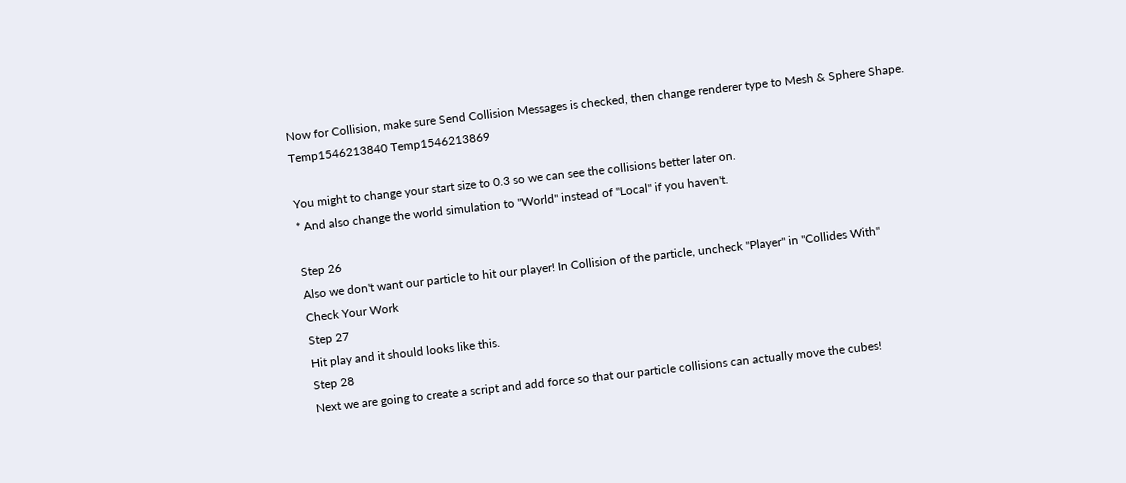Now for Collision, make sure Send Collision Messages is checked, then change renderer type to Mesh & Sphere Shape.
Temp1546213840 Temp1546213869

You might to change your start size to 0.3 so we can see the collisions better later on.
* And also change the world simulation to "World" instead of "Local" if you haven't.

Step 26
Also we don't want our particle to hit our player! In Collision of the particle, uncheck "Player" in "Collides With"
Check Your Work
Step 27
Hit play and it should looks like this.
Step 28
Next we are going to create a script and add force so that our particle collisions can actually move the cubes!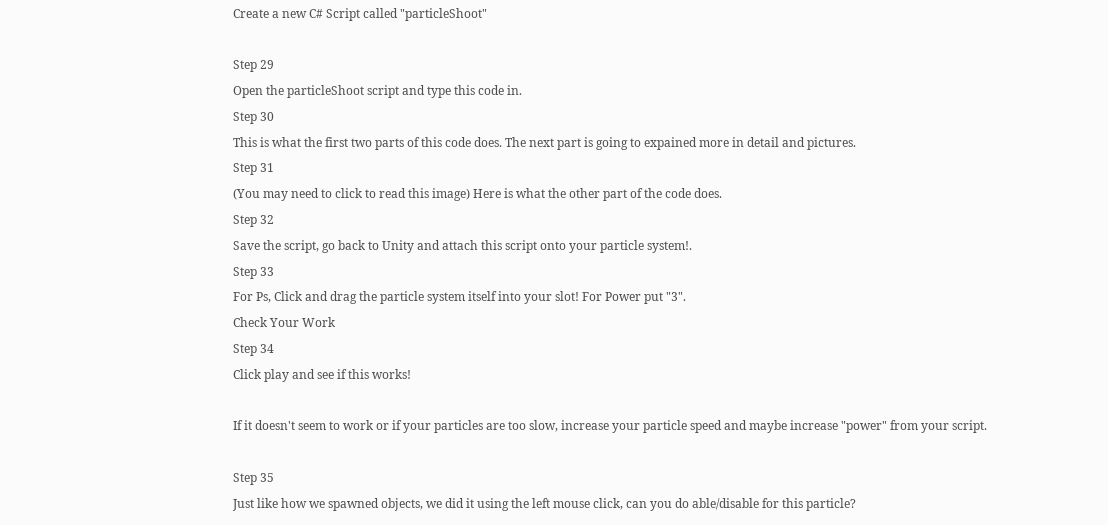Create a new C# Script called "particleShoot"

Step 29
Open the particleShoot script and type this code in.
Step 30
This is what the first two parts of this code does. The next part is going to expained more in detail and pictures.
Step 31
(You may need to click to read this image) Here is what the other part of the code does.
Step 32
Save the script, go back to Unity and attach this script onto your particle system!.
Step 33
For Ps, Click and drag the particle system itself into your slot! For Power put "3".
Check Your Work
Step 34
Click play and see if this works!

If it doesn't seem to work or if your particles are too slow, increase your particle speed and maybe increase "power" from your script.

Step 35
Just like how we spawned objects, we did it using the left mouse click, can you do able/disable for this particle?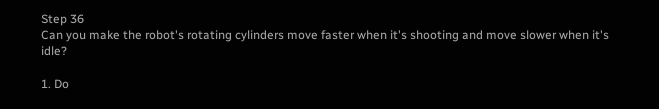Step 36
Can you make the robot's rotating cylinders move faster when it's shooting and move slower when it's idle?

1. Do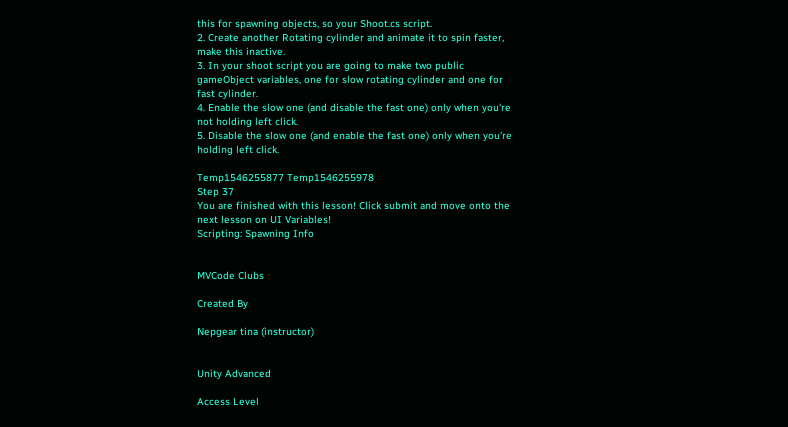this for spawning objects, so your Shoot.cs script.
2. Create another Rotating cylinder and animate it to spin faster, make this inactive.
3. In your shoot script you are going to make two public gameObject variables, one for slow rotating cylinder and one for fast cylinder.
4. Enable the slow one (and disable the fast one) only when you're not holding left click.
5. Disable the slow one (and enable the fast one) only when you're holding left click.

Temp1546255877 Temp1546255978
Step 37
You are finished with this lesson! Click submit and move onto the next lesson on UI Variables!
Scripting: Spawning Info


MVCode Clubs

Created By

Nepgear tina (instructor)


Unity Advanced

Access Level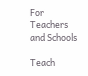For Teachers and Schools

Teach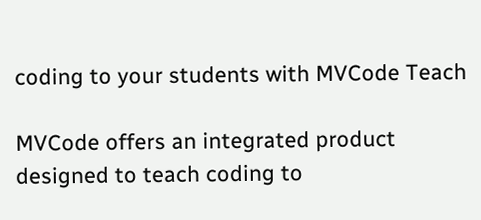coding to your students with MVCode Teach

MVCode offers an integrated product designed to teach coding to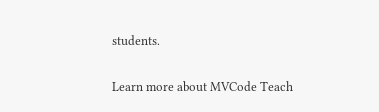students.

Learn more about MVCode Teach